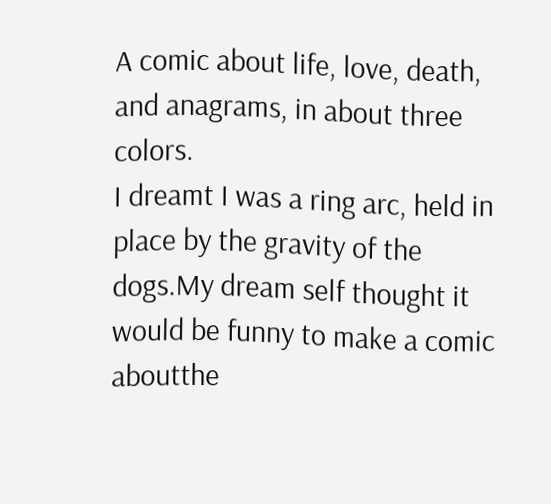A comic about life, love, death, and anagrams, in about three colors.
I dreamt I was a ring arc, held in place by the gravity of the dogs.My dream self thought it would be funny to make a comic aboutthe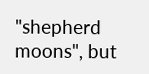"shepherd moons", but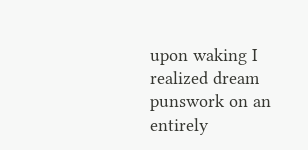upon waking I realized dream punswork on an entirely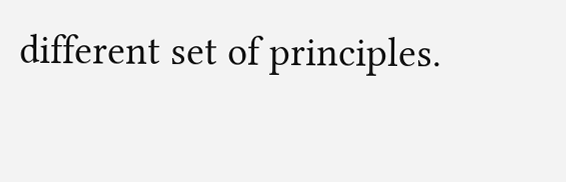different set of principles.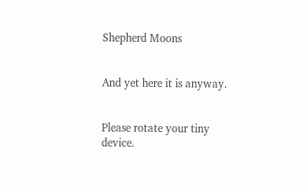Shepherd Moons


And yet here it is anyway.


Please rotate your tiny device.